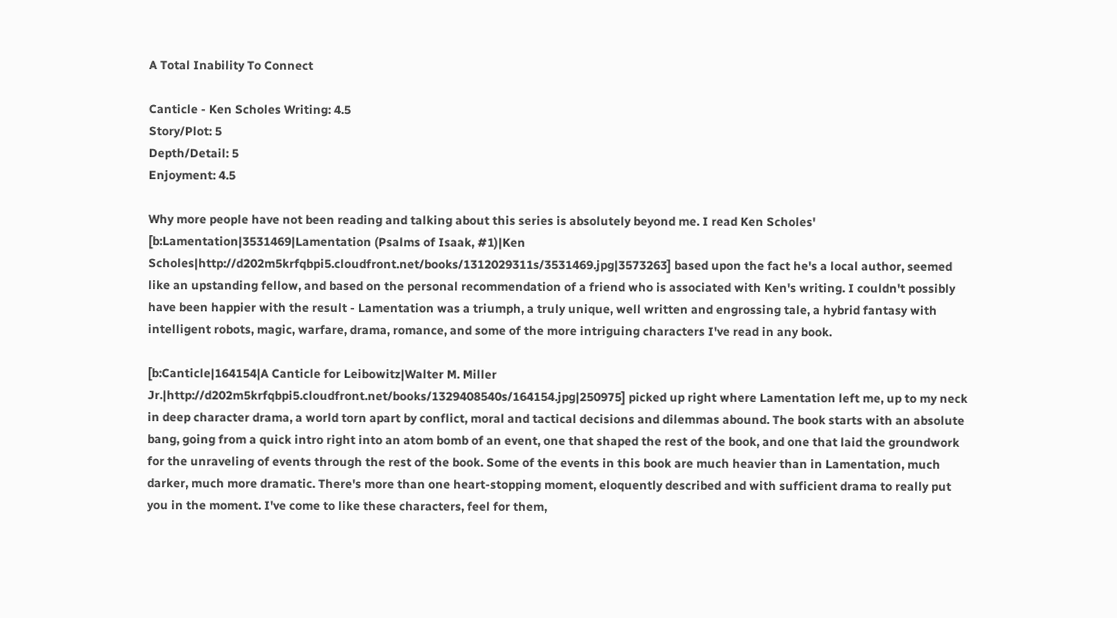A Total Inability To Connect

Canticle - Ken Scholes Writing: 4.5
Story/Plot: 5
Depth/Detail: 5
Enjoyment: 4.5

Why more people have not been reading and talking about this series is absolutely beyond me. I read Ken Scholes' [b:Lamentation|3531469|Lamentation (Psalms of Isaak, #1)|Ken Scholes|http://d202m5krfqbpi5.cloudfront.net/books/1312029311s/3531469.jpg|3573263] based upon the fact he's a local author, seemed like an upstanding fellow, and based on the personal recommendation of a friend who is associated with Ken's writing. I couldn't possibly have been happier with the result - Lamentation was a triumph, a truly unique, well written and engrossing tale, a hybrid fantasy with intelligent robots, magic, warfare, drama, romance, and some of the more intriguing characters I've read in any book.

[b:Canticle|164154|A Canticle for Leibowitz|Walter M. Miller Jr.|http://d202m5krfqbpi5.cloudfront.net/books/1329408540s/164154.jpg|250975] picked up right where Lamentation left me, up to my neck in deep character drama, a world torn apart by conflict, moral and tactical decisions and dilemmas abound. The book starts with an absolute bang, going from a quick intro right into an atom bomb of an event, one that shaped the rest of the book, and one that laid the groundwork for the unraveling of events through the rest of the book. Some of the events in this book are much heavier than in Lamentation, much darker, much more dramatic. There's more than one heart-stopping moment, eloquently described and with sufficient drama to really put you in the moment. I've come to like these characters, feel for them,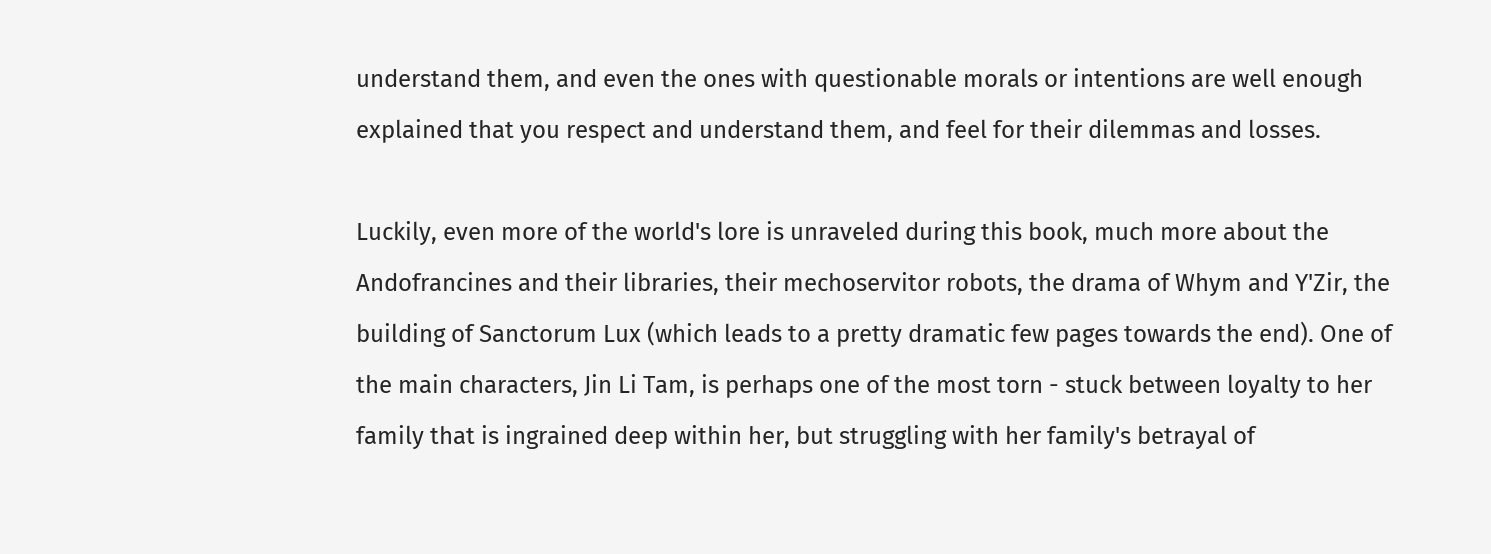understand them, and even the ones with questionable morals or intentions are well enough explained that you respect and understand them, and feel for their dilemmas and losses.

Luckily, even more of the world's lore is unraveled during this book, much more about the Andofrancines and their libraries, their mechoservitor robots, the drama of Whym and Y'Zir, the building of Sanctorum Lux (which leads to a pretty dramatic few pages towards the end). One of the main characters, Jin Li Tam, is perhaps one of the most torn - stuck between loyalty to her family that is ingrained deep within her, but struggling with her family's betrayal of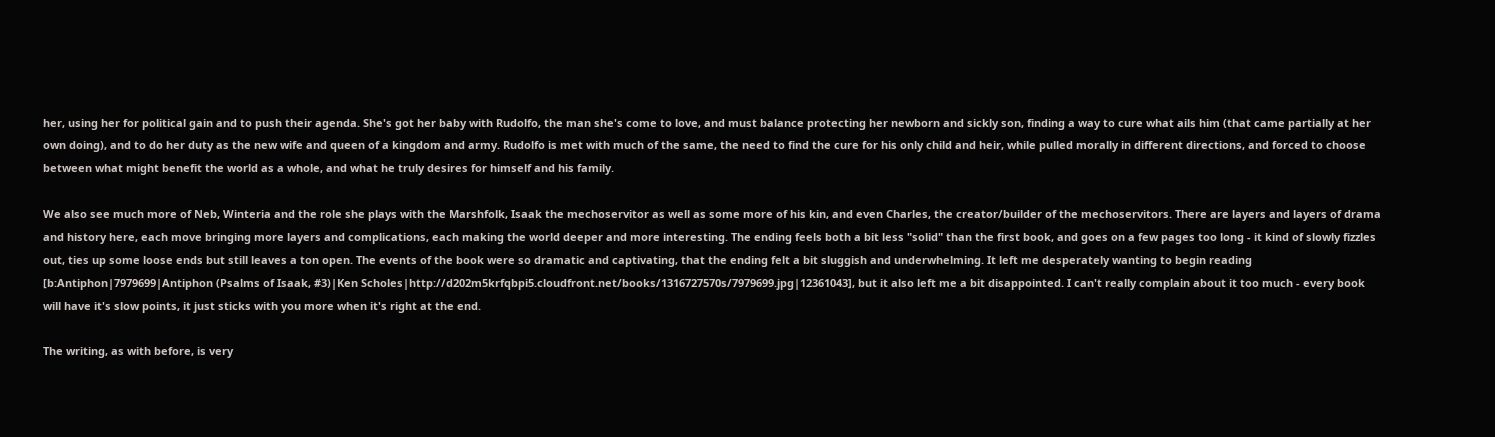her, using her for political gain and to push their agenda. She's got her baby with Rudolfo, the man she's come to love, and must balance protecting her newborn and sickly son, finding a way to cure what ails him (that came partially at her own doing), and to do her duty as the new wife and queen of a kingdom and army. Rudolfo is met with much of the same, the need to find the cure for his only child and heir, while pulled morally in different directions, and forced to choose between what might benefit the world as a whole, and what he truly desires for himself and his family.

We also see much more of Neb, Winteria and the role she plays with the Marshfolk, Isaak the mechoservitor as well as some more of his kin, and even Charles, the creator/builder of the mechoservitors. There are layers and layers of drama and history here, each move bringing more layers and complications, each making the world deeper and more interesting. The ending feels both a bit less "solid" than the first book, and goes on a few pages too long - it kind of slowly fizzles out, ties up some loose ends but still leaves a ton open. The events of the book were so dramatic and captivating, that the ending felt a bit sluggish and underwhelming. It left me desperately wanting to begin reading [b:Antiphon|7979699|Antiphon (Psalms of Isaak, #3)|Ken Scholes|http://d202m5krfqbpi5.cloudfront.net/books/1316727570s/7979699.jpg|12361043], but it also left me a bit disappointed. I can't really complain about it too much - every book will have it's slow points, it just sticks with you more when it's right at the end.

The writing, as with before, is very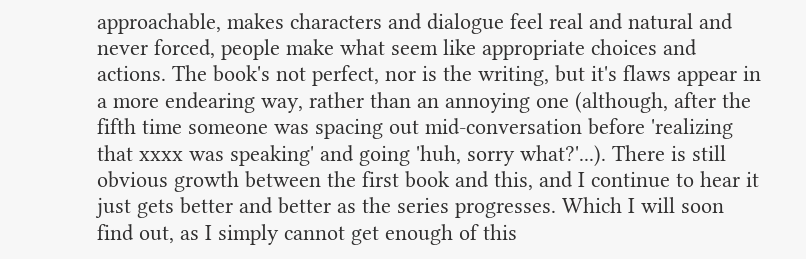approachable, makes characters and dialogue feel real and natural and never forced, people make what seem like appropriate choices and actions. The book's not perfect, nor is the writing, but it's flaws appear in a more endearing way, rather than an annoying one (although, after the fifth time someone was spacing out mid-conversation before 'realizing that xxxx was speaking' and going 'huh, sorry what?'...). There is still obvious growth between the first book and this, and I continue to hear it just gets better and better as the series progresses. Which I will soon find out, as I simply cannot get enough of this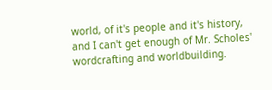world, of it's people and it's history, and I can't get enough of Mr. Scholes' wordcrafting and worldbuilding.